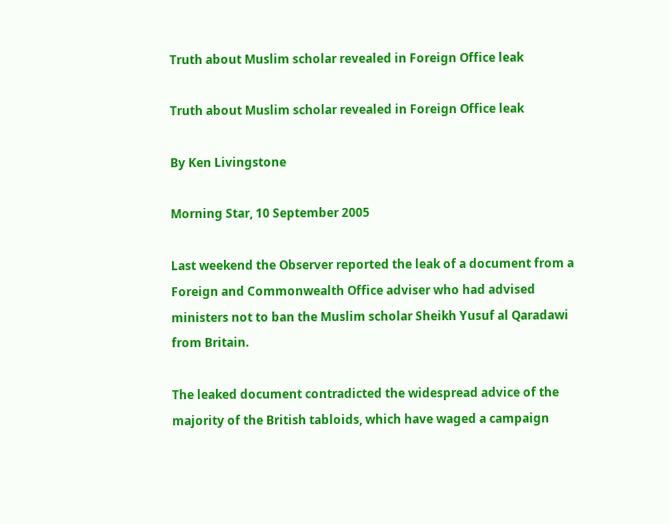Truth about Muslim scholar revealed in Foreign Office leak

Truth about Muslim scholar revealed in Foreign Office leak

By Ken Livingstone

Morning Star, 10 September 2005

Last weekend the Observer reported the leak of a document from a Foreign and Commonwealth Office adviser who had advised ministers not to ban the Muslim scholar Sheikh Yusuf al Qaradawi from Britain.

The leaked document contradicted the widespread advice of the majority of the British tabloids, which have waged a campaign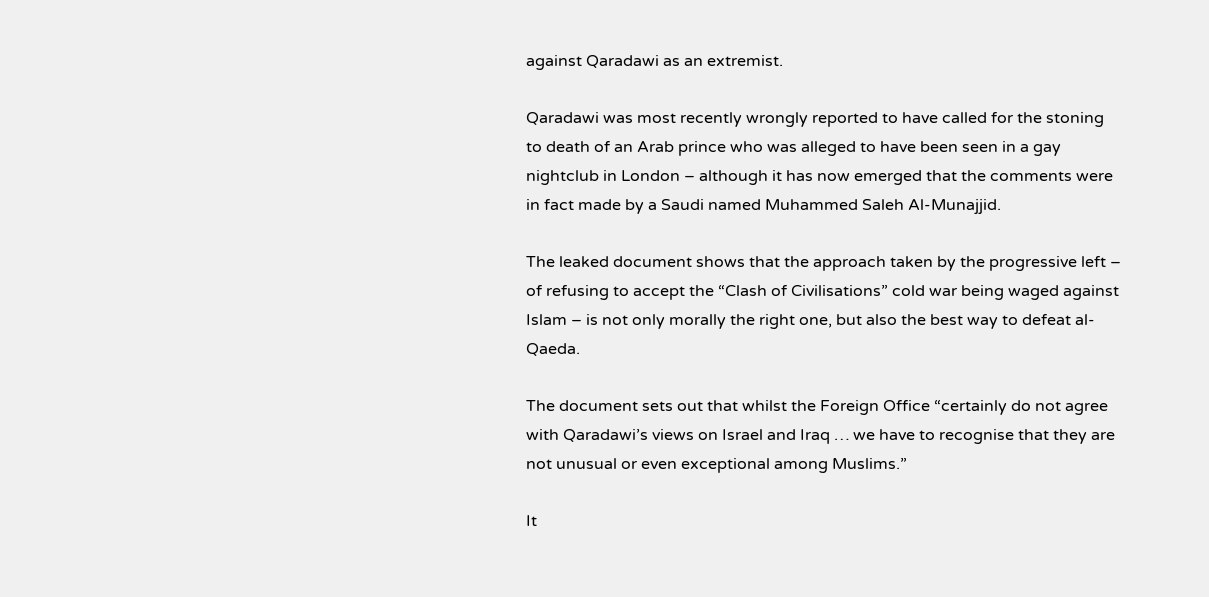against Qaradawi as an extremist.

Qaradawi was most recently wrongly reported to have called for the stoning to death of an Arab prince who was alleged to have been seen in a gay nightclub in London – although it has now emerged that the comments were in fact made by a Saudi named Muhammed Saleh Al-Munajjid.

The leaked document shows that the approach taken by the progressive left – of refusing to accept the “Clash of Civilisations” cold war being waged against Islam – is not only morally the right one, but also the best way to defeat al-Qaeda.

The document sets out that whilst the Foreign Office “certainly do not agree with Qaradawi’s views on Israel and Iraq … we have to recognise that they are not unusual or even exceptional among Muslims.”

It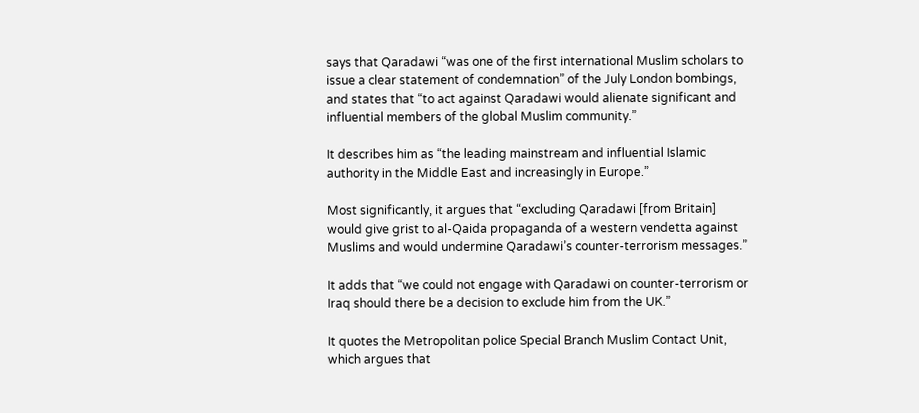says that Qaradawi “was one of the first international Muslim scholars to issue a clear statement of condemnation” of the July London bombings, and states that “to act against Qaradawi would alienate significant and influential members of the global Muslim community.”

It describes him as “the leading mainstream and influential Islamic authority in the Middle East and increasingly in Europe.”

Most significantly, it argues that “excluding Qaradawi [from Britain] would give grist to al-Qaida propaganda of a western vendetta against Muslims and would undermine Qaradawi’s counter-terrorism messages.”

It adds that “we could not engage with Qaradawi on counter-terrorism or Iraq should there be a decision to exclude him from the UK.”

It quotes the Metropolitan police Special Branch Muslim Contact Unit, which argues that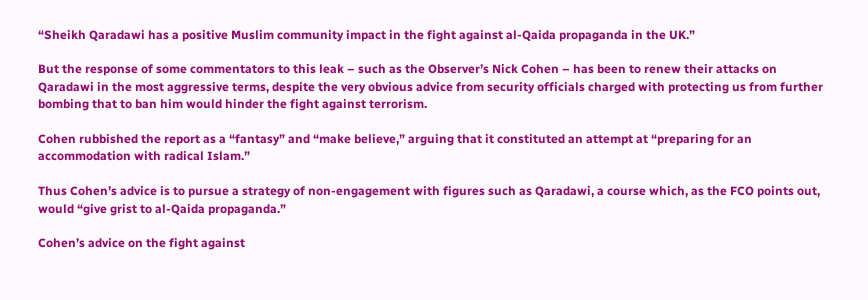“Sheikh Qaradawi has a positive Muslim community impact in the fight against al-Qaida propaganda in the UK.”

But the response of some commentators to this leak – such as the Observer’s Nick Cohen – has been to renew their attacks on Qaradawi in the most aggressive terms, despite the very obvious advice from security officials charged with protecting us from further bombing that to ban him would hinder the fight against terrorism.

Cohen rubbished the report as a “fantasy” and “make believe,” arguing that it constituted an attempt at “preparing for an accommodation with radical Islam.”

Thus Cohen’s advice is to pursue a strategy of non-engagement with figures such as Qaradawi, a course which, as the FCO points out, would “give grist to al-Qaida propaganda.”

Cohen’s advice on the fight against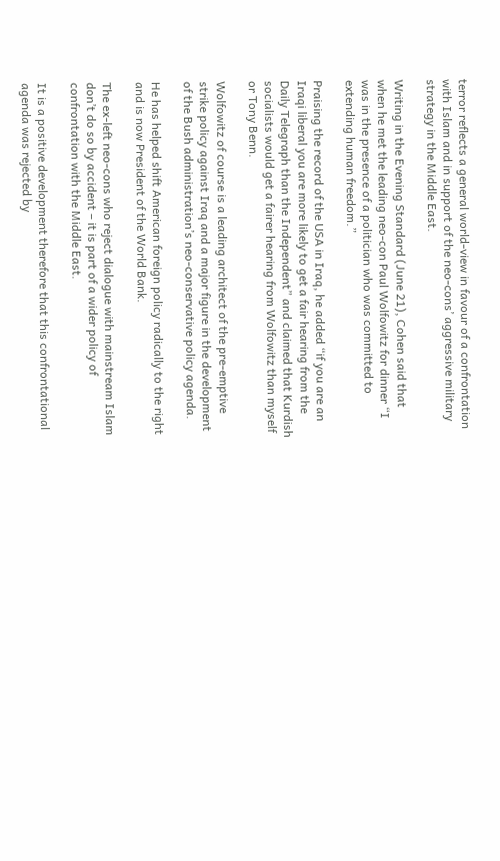terror reflects a general world-view in favour of a confrontation with Islam and in support of the neo-cons’ aggressive military strategy in the Middle East.

Writing in the Evening Standard (June 21), Cohen said that when he met the leading neo-con Paul Wolfowitz for dinner “I was in the presence of a politician who was committed to extending human freedom.”

Praising the record of the USA in Iraq, he added “if you are an Iraqi liberal you are more likely to get a fair hearing from the Daily Telegraph than the Independent” and claimed that Kurdish socialists would get a fairer hearing from Wolfowitz than myself or Tony Benn.

Wolfowitz of course is a leading architect of the pre-emptive strike policy against Iraq and a major figure in the development of the Bush administration’s neo-conservative policy agenda.

He has helped shift American foreign policy radically to the right and is now President of the World Bank.

The ex-left neo-cons who reject dialogue with mainstream Islam don’t do so by accident – it is part of a wider policy of confrontation with the Middle East.

It is a positive development therefore that this confrontational agenda was rejected by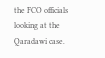the FCO officials looking at the Qaradawi case.